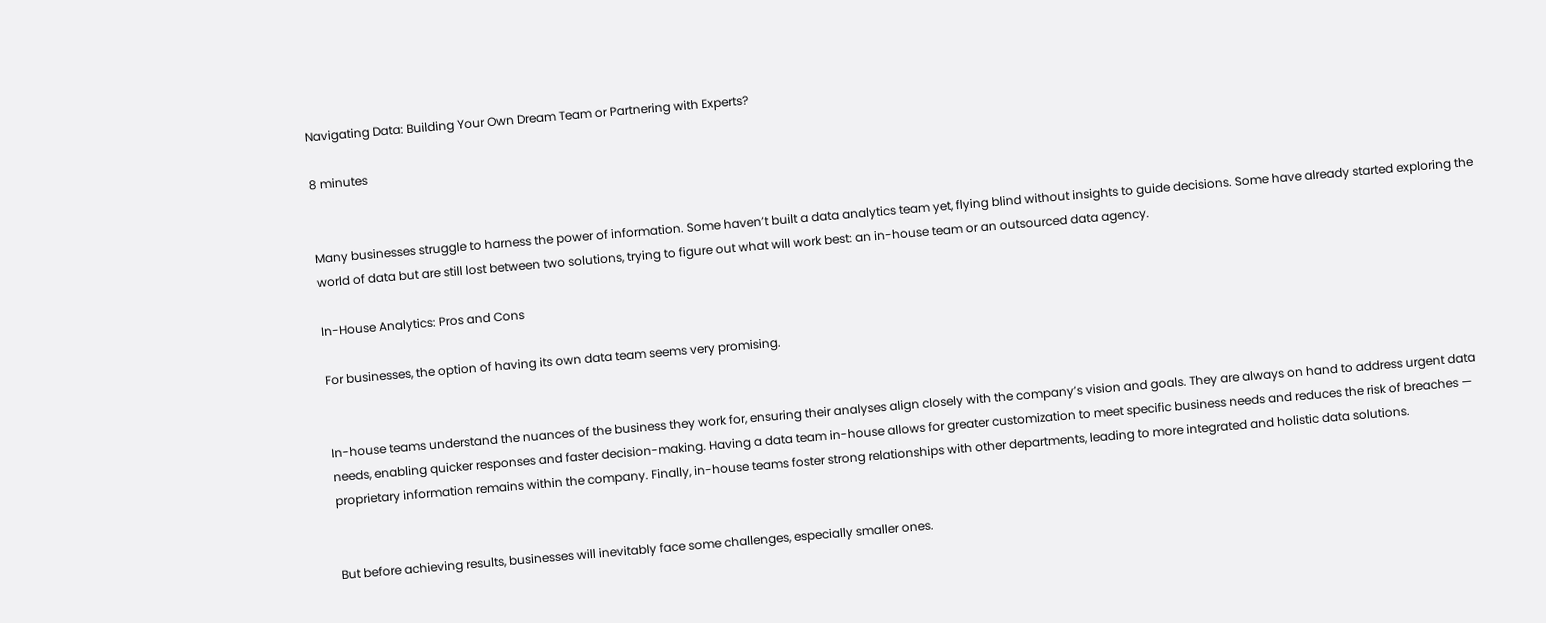Navigating Data: Building Your Own Dream Team or Partnering with Experts?

8 minutes


Many businesses struggle to harness the power of information. Some haven’t built a data analytics team yet, flying blind without insights to guide decisions. Some have already started exploring the world of data but are still lost between two solutions, trying to figure out what will work best: an in-house team or an outsourced data agency.

In-House Analytics: Pros and Cons

For businesses, the option of having its own data team seems very promising.


In-house teams understand the nuances of the business they work for, ensuring their analyses align closely with the company’s vision and goals. They are always on hand to address urgent data needs, enabling quicker responses and faster decision-making. Having a data team in-house allows for greater customization to meet specific business needs and reduces the risk of breaches — proprietary information remains within the company. Finally, in-house teams foster strong relationships with other departments, leading to more integrated and holistic data solutions.


But before achieving results, businesses will inevitably face some challenges, especially smaller ones.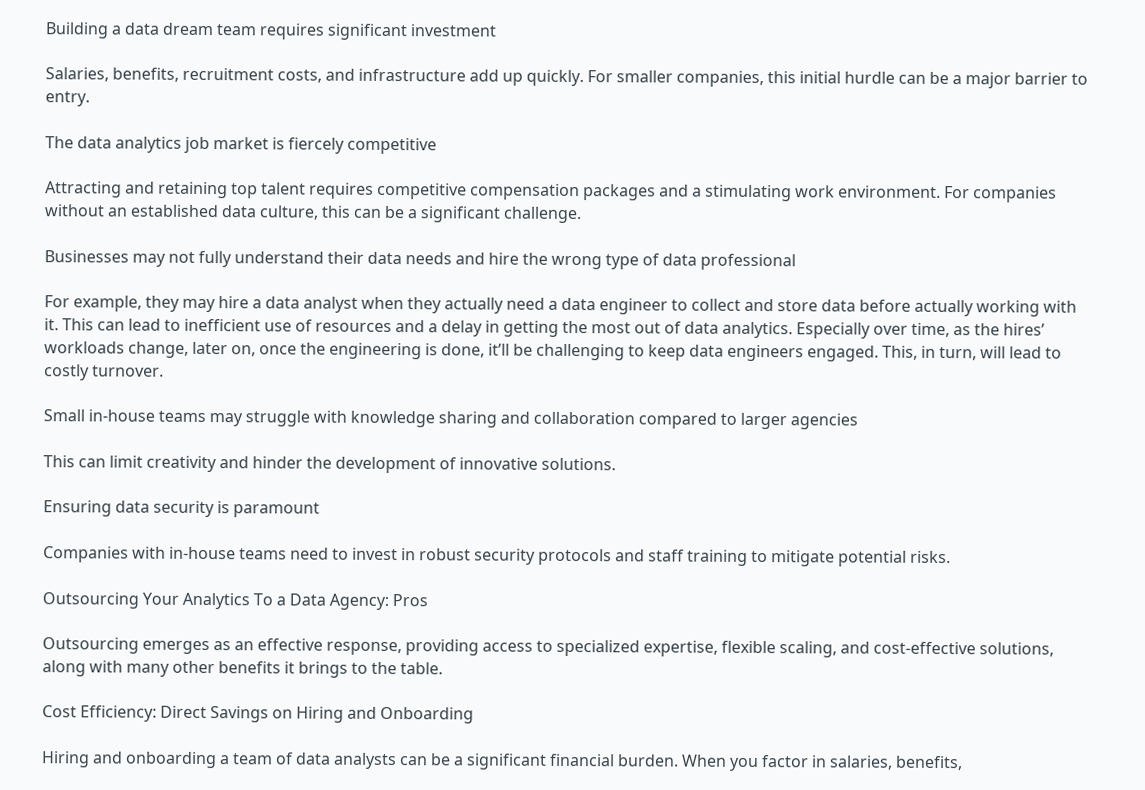Building a data dream team requires significant investment

Salaries, benefits, recruitment costs, and infrastructure add up quickly. For smaller companies, this initial hurdle can be a major barrier to entry.

The data analytics job market is fiercely competitive

Attracting and retaining top talent requires competitive compensation packages and a stimulating work environment. For companies without an established data culture, this can be a significant challenge.

Businesses may not fully understand their data needs and hire the wrong type of data professional

For example, they may hire a data analyst when they actually need a data engineer to collect and store data before actually working with it. This can lead to inefficient use of resources and a delay in getting the most out of data analytics. Especially over time, as the hires’ workloads change, later on, once the engineering is done, it’ll be challenging to keep data engineers engaged. This, in turn, will lead to costly turnover.

Small in-house teams may struggle with knowledge sharing and collaboration compared to larger agencies

This can limit creativity and hinder the development of innovative solutions.

Ensuring data security is paramount

Companies with in-house teams need to invest in robust security protocols and staff training to mitigate potential risks.

Outsourcing Your Analytics To a Data Agency: Pros

Outsourcing emerges as an effective response, providing access to specialized expertise, flexible scaling, and cost-effective solutions, along with many other benefits it brings to the table.

Cost Efficiency: Direct Savings on Hiring and Onboarding

Hiring and onboarding a team of data analysts can be a significant financial burden. When you factor in salaries, benefits,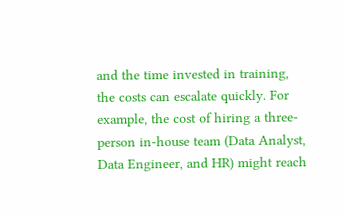and the time invested in training, the costs can escalate quickly. For example, the cost of hiring a three-person in-house team (Data Analyst, Data Engineer, and HR) might reach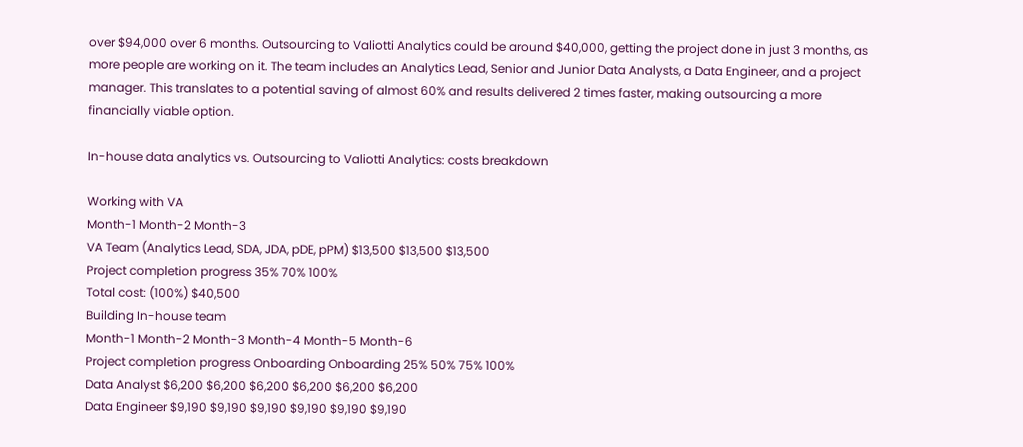over $94,000 over 6 months. Outsourcing to Valiotti Analytics could be around $40,000, getting the project done in just 3 months, as more people are working on it. The team includes an Analytics Lead, Senior and Junior Data Analysts, a Data Engineer, and a project manager. This translates to a potential saving of almost 60% and results delivered 2 times faster, making outsourcing a more financially viable option.

In-house data analytics vs. Outsourcing to Valiotti Analytics: costs breakdown

Working with VA
Month-1 Month-2 Month-3
VA Team (Analytics Lead, SDA, JDA, pDE, pPM) $13,500 $13,500 $13,500
Project completion progress 35% 70% 100%
Total cost: (100%) $40,500
Building In-house team
Month-1 Month-2 Month-3 Month-4 Month-5 Month-6
Project completion progress Onboarding Onboarding 25% 50% 75% 100%
Data Analyst $6,200 $6,200 $6,200 $6,200 $6,200 $6,200
Data Engineer $9,190 $9,190 $9,190 $9,190 $9,190 $9,190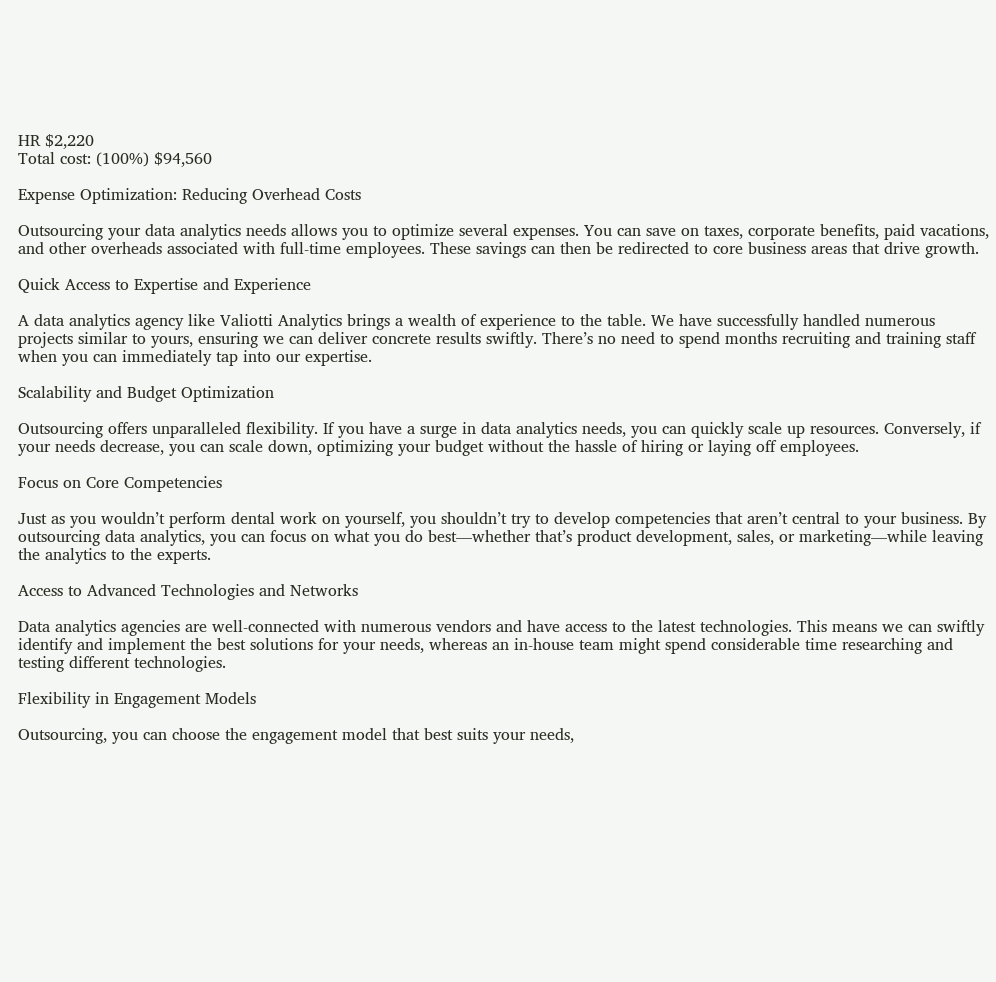HR $2,220
Total cost: (100%) $94,560

Expense Optimization: Reducing Overhead Costs

Outsourcing your data analytics needs allows you to optimize several expenses. You can save on taxes, corporate benefits, paid vacations, and other overheads associated with full-time employees. These savings can then be redirected to core business areas that drive growth.

Quick Access to Expertise and Experience

A data analytics agency like Valiotti Analytics brings a wealth of experience to the table. We have successfully handled numerous projects similar to yours, ensuring we can deliver concrete results swiftly. There’s no need to spend months recruiting and training staff when you can immediately tap into our expertise.

Scalability and Budget Optimization

Outsourcing offers unparalleled flexibility. If you have a surge in data analytics needs, you can quickly scale up resources. Conversely, if your needs decrease, you can scale down, optimizing your budget without the hassle of hiring or laying off employees.

Focus on Core Competencies

Just as you wouldn’t perform dental work on yourself, you shouldn’t try to develop competencies that aren’t central to your business. By outsourcing data analytics, you can focus on what you do best—whether that’s product development, sales, or marketing—while leaving the analytics to the experts.

Access to Advanced Technologies and Networks

Data analytics agencies are well-connected with numerous vendors and have access to the latest technologies. This means we can swiftly identify and implement the best solutions for your needs, whereas an in-house team might spend considerable time researching and testing different technologies.

Flexibility in Engagement Models

Outsourcing, you can choose the engagement model that best suits your needs,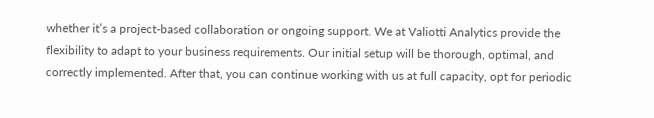whether it’s a project-based collaboration or ongoing support. We at Valiotti Analytics provide the flexibility to adapt to your business requirements. Our initial setup will be thorough, optimal, and correctly implemented. After that, you can continue working with us at full capacity, opt for periodic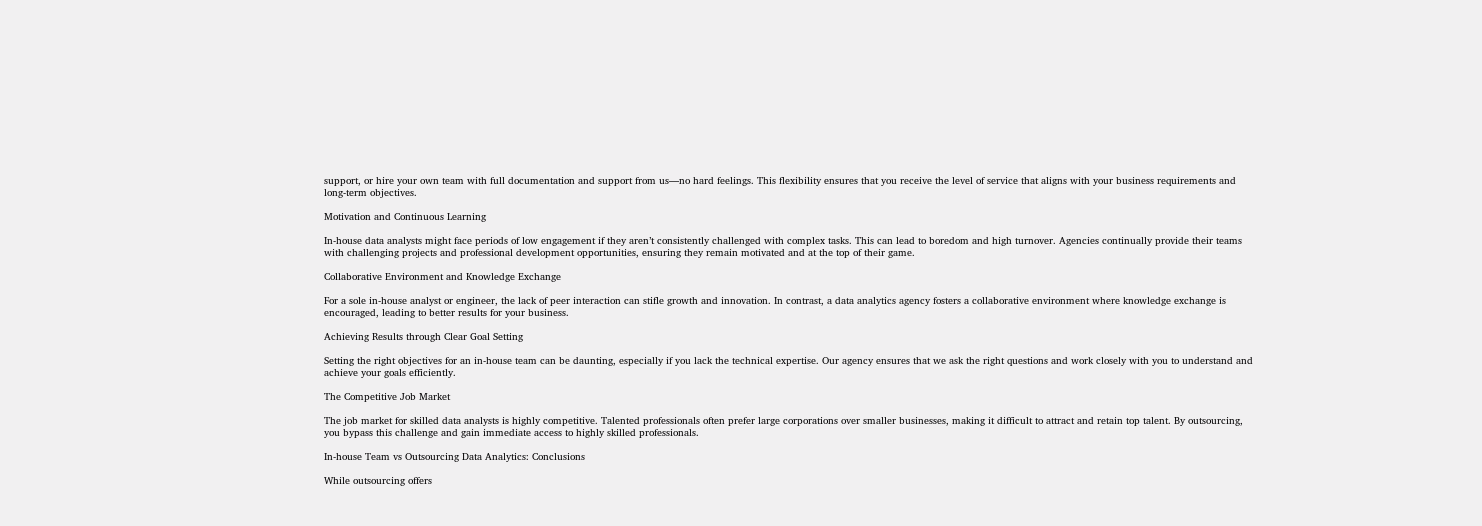support, or hire your own team with full documentation and support from us—no hard feelings. This flexibility ensures that you receive the level of service that aligns with your business requirements and long-term objectives.

Motivation and Continuous Learning

In-house data analysts might face periods of low engagement if they aren’t consistently challenged with complex tasks. This can lead to boredom and high turnover. Agencies continually provide their teams with challenging projects and professional development opportunities, ensuring they remain motivated and at the top of their game.

Collaborative Environment and Knowledge Exchange

For a sole in-house analyst or engineer, the lack of peer interaction can stifle growth and innovation. In contrast, a data analytics agency fosters a collaborative environment where knowledge exchange is encouraged, leading to better results for your business.

Achieving Results through Clear Goal Setting

Setting the right objectives for an in-house team can be daunting, especially if you lack the technical expertise. Our agency ensures that we ask the right questions and work closely with you to understand and achieve your goals efficiently.

The Competitive Job Market

The job market for skilled data analysts is highly competitive. Talented professionals often prefer large corporations over smaller businesses, making it difficult to attract and retain top talent. By outsourcing, you bypass this challenge and gain immediate access to highly skilled professionals.

In-house Team vs Outsourcing Data Analytics: Conclusions

While outsourcing offers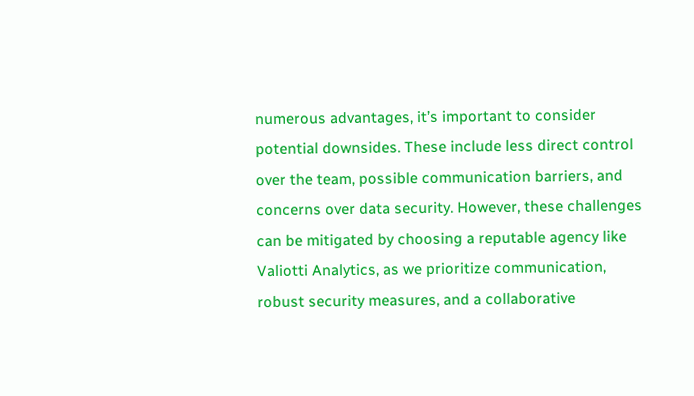numerous advantages, it’s important to consider potential downsides. These include less direct control over the team, possible communication barriers, and concerns over data security. However, these challenges can be mitigated by choosing a reputable agency like Valiotti Analytics, as we prioritize communication, robust security measures, and a collaborative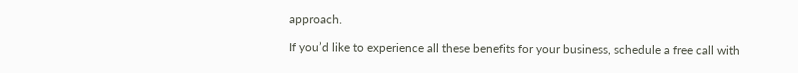approach.

If you’d like to experience all these benefits for your business, schedule a free call with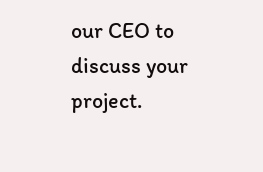our CEO to discuss your project.